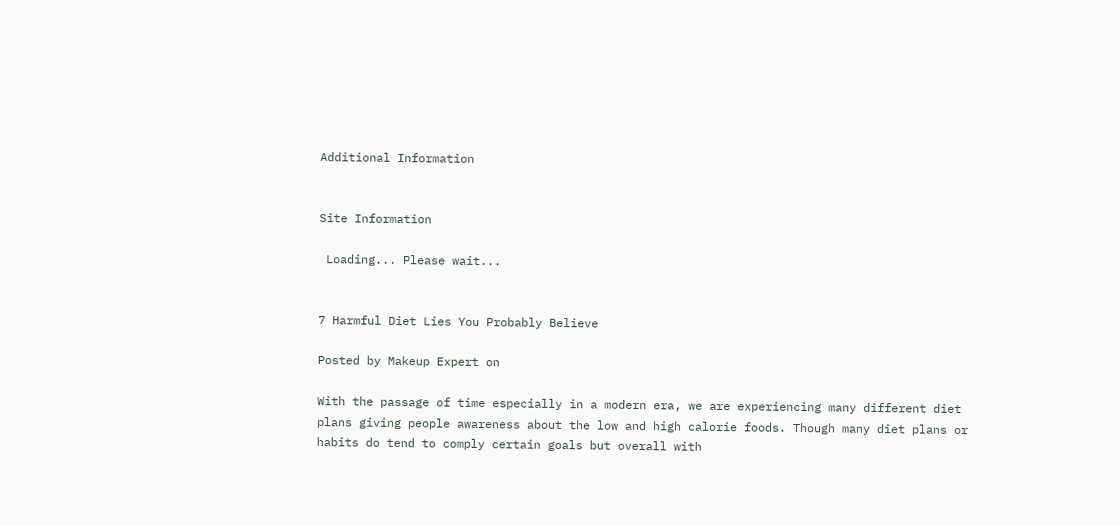Additional Information


Site Information

 Loading... Please wait...


7 Harmful Diet Lies You Probably Believe

Posted by Makeup Expert on

With the passage of time especially in a modern era, we are experiencing many different diet plans giving people awareness about the low and high calorie foods. Though many diet plans or habits do tend to comply certain goals but overall with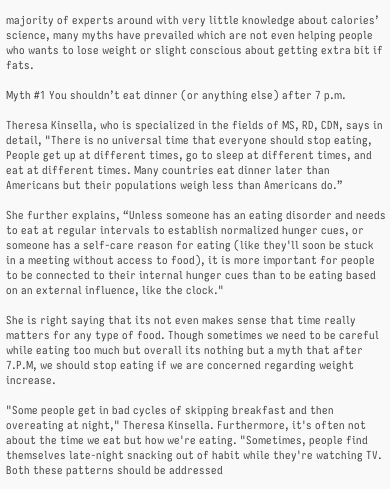majority of experts around with very little knowledge about calories’ science, many myths have prevailed which are not even helping people who wants to lose weight or slight conscious about getting extra bit if fats.

Myth #1 You shouldn’t eat dinner (or anything else) after 7 p.m.

Theresa Kinsella, who is specialized in the fields of MS, RD, CDN, says in detail, "There is no universal time that everyone should stop eating, People get up at different times, go to sleep at different times, and eat at different times. Many countries eat dinner later than Americans but their populations weigh less than Americans do.”

She further explains, “Unless someone has an eating disorder and needs to eat at regular intervals to establish normalized hunger cues, or someone has a self-care reason for eating (like they'll soon be stuck in a meeting without access to food), it is more important for people to be connected to their internal hunger cues than to be eating based on an external influence, like the clock."

She is right saying that its not even makes sense that time really matters for any type of food. Though sometimes we need to be careful while eating too much but overall its nothing but a myth that after 7.P.M, we should stop eating if we are concerned regarding weight increase.

"Some people get in bad cycles of skipping breakfast and then overeating at night," Theresa Kinsella. Furthermore, it's often not about the time we eat but how we're eating. "Sometimes, people find themselves late-night snacking out of habit while they're watching TV. Both these patterns should be addressed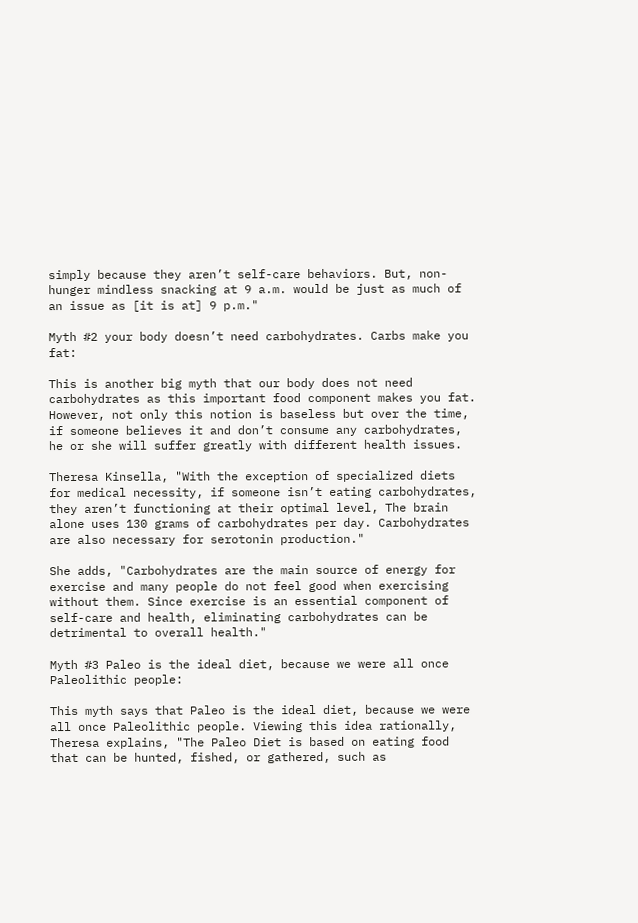simply because they aren’t self-care behaviors. But, non-hunger mindless snacking at 9 a.m. would be just as much of an issue as [it is at] 9 p.m."

Myth #2 your body doesn’t need carbohydrates. Carbs make you fat:

This is another big myth that our body does not need carbohydrates as this important food component makes you fat. However, not only this notion is baseless but over the time, if someone believes it and don’t consume any carbohydrates, he or she will suffer greatly with different health issues.

Theresa Kinsella, "With the exception of specialized diets for medical necessity, if someone isn’t eating carbohydrates, they aren’t functioning at their optimal level, The brain alone uses 130 grams of carbohydrates per day. Carbohydrates are also necessary for serotonin production."

She adds, "Carbohydrates are the main source of energy for exercise and many people do not feel good when exercising without them. Since exercise is an essential component of self-care and health, eliminating carbohydrates can be detrimental to overall health."

Myth #3 Paleo is the ideal diet, because we were all once Paleolithic people:

This myth says that Paleo is the ideal diet, because we were all once Paleolithic people. Viewing this idea rationally, Theresa explains, "The Paleo Diet is based on eating food that can be hunted, fished, or gathered, such as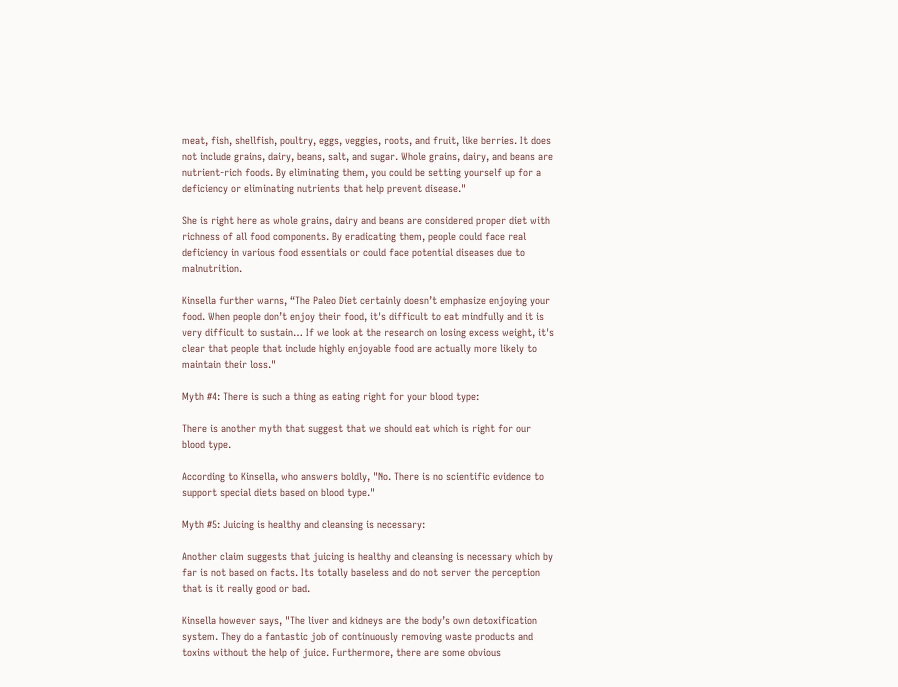meat, fish, shellfish, poultry, eggs, veggies, roots, and fruit, like berries. It does not include grains, dairy, beans, salt, and sugar. Whole grains, dairy, and beans are nutrient-rich foods. By eliminating them, you could be setting yourself up for a deficiency or eliminating nutrients that help prevent disease."

She is right here as whole grains, dairy and beans are considered proper diet with richness of all food components. By eradicating them, people could face real deficiency in various food essentials or could face potential diseases due to malnutrition.

Kinsella further warns, “The Paleo Diet certainly doesn’t emphasize enjoying your food. When people don’t enjoy their food, it's difficult to eat mindfully and it is very difficult to sustain… If we look at the research on losing excess weight, it's clear that people that include highly enjoyable food are actually more likely to maintain their loss."

Myth #4: There is such a thing as eating right for your blood type:

There is another myth that suggest that we should eat which is right for our blood type.

According to Kinsella, who answers boldly, "No. There is no scientific evidence to support special diets based on blood type."

Myth #5: Juicing is healthy and cleansing is necessary:

Another claim suggests that juicing is healthy and cleansing is necessary which by far is not based on facts. Its totally baseless and do not server the perception that is it really good or bad.

Kinsella however says, "The liver and kidneys are the body’s own detoxification system. They do a fantastic job of continuously removing waste products and toxins without the help of juice. Furthermore, there are some obvious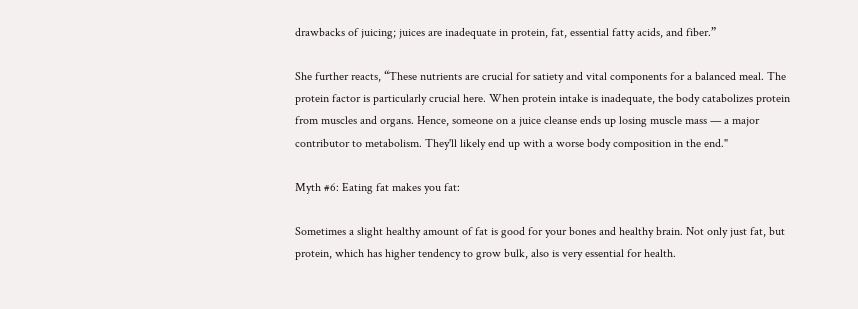drawbacks of juicing; juices are inadequate in protein, fat, essential fatty acids, and fiber.”

She further reacts, “These nutrients are crucial for satiety and vital components for a balanced meal. The protein factor is particularly crucial here. When protein intake is inadequate, the body catabolizes protein from muscles and organs. Hence, someone on a juice cleanse ends up losing muscle mass — a major contributor to metabolism. They'll likely end up with a worse body composition in the end."

Myth #6: Eating fat makes you fat:

Sometimes a slight healthy amount of fat is good for your bones and healthy brain. Not only just fat, but protein, which has higher tendency to grow bulk, also is very essential for health.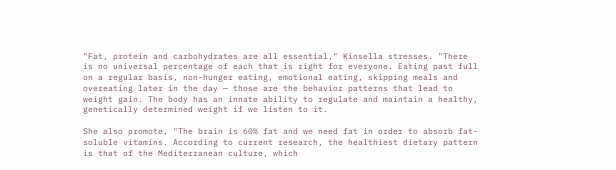"Fat, protein and carbohydrates are all essential," Kinsella stresses. "There is no universal percentage of each that is right for everyone. Eating past full on a regular basis, non-hunger eating, emotional eating, skipping meals and overeating later in the day — those are the behavior patterns that lead to weight gain. The body has an innate ability to regulate and maintain a healthy, genetically determined weight if we listen to it.

She also promote, "The brain is 60% fat and we need fat in order to absorb fat-soluble vitamins. According to current research, the healthiest dietary pattern is that of the Mediterranean culture, which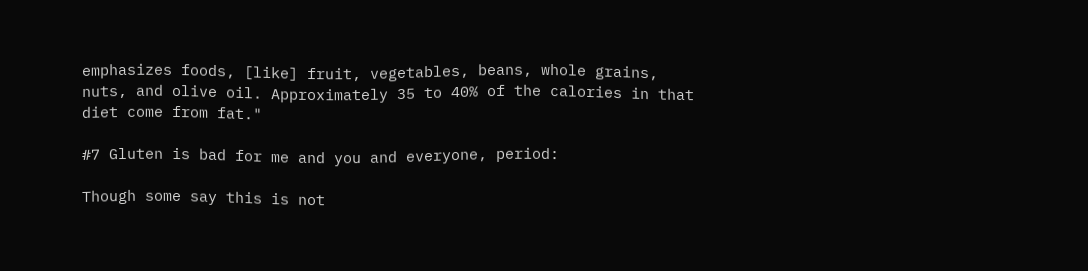emphasizes foods, [like] fruit, vegetables, beans, whole grains, nuts, and olive oil. Approximately 35 to 40% of the calories in that diet come from fat."

#7 Gluten is bad for me and you and everyone, period:

Though some say this is not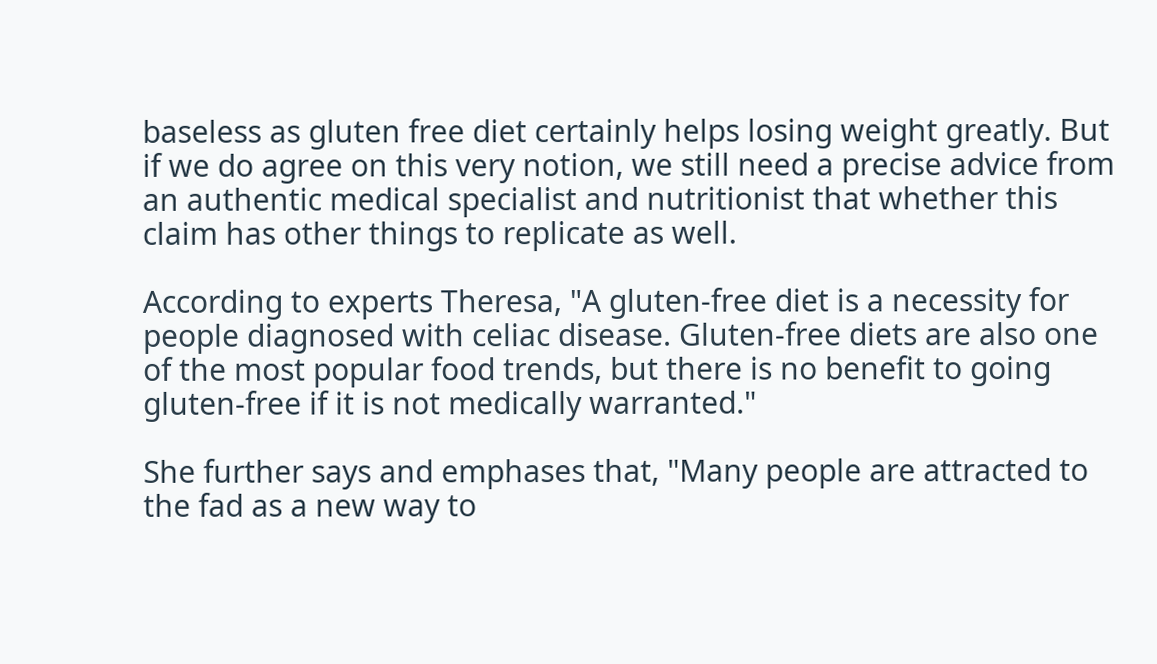baseless as gluten free diet certainly helps losing weight greatly. But if we do agree on this very notion, we still need a precise advice from an authentic medical specialist and nutritionist that whether this claim has other things to replicate as well.

According to experts Theresa, "A gluten-free diet is a necessity for people diagnosed with celiac disease. Gluten-free diets are also one of the most popular food trends, but there is no benefit to going gluten-free if it is not medically warranted."

She further says and emphases that, "Many people are attracted to the fad as a new way to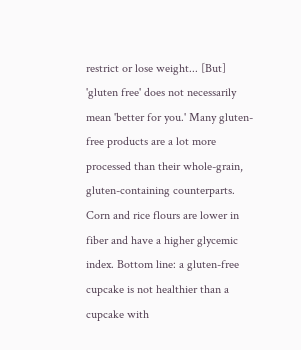restrict or lose weight... [But] 'gluten free' does not necessarily mean 'better for you.' Many gluten-free products are a lot more processed than their whole-grain, gluten-containing counterparts. Corn and rice flours are lower in fiber and have a higher glycemic index. Bottom line: a gluten-free cupcake is not healthier than a cupcake with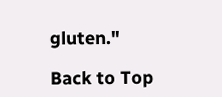gluten."

Back to Top